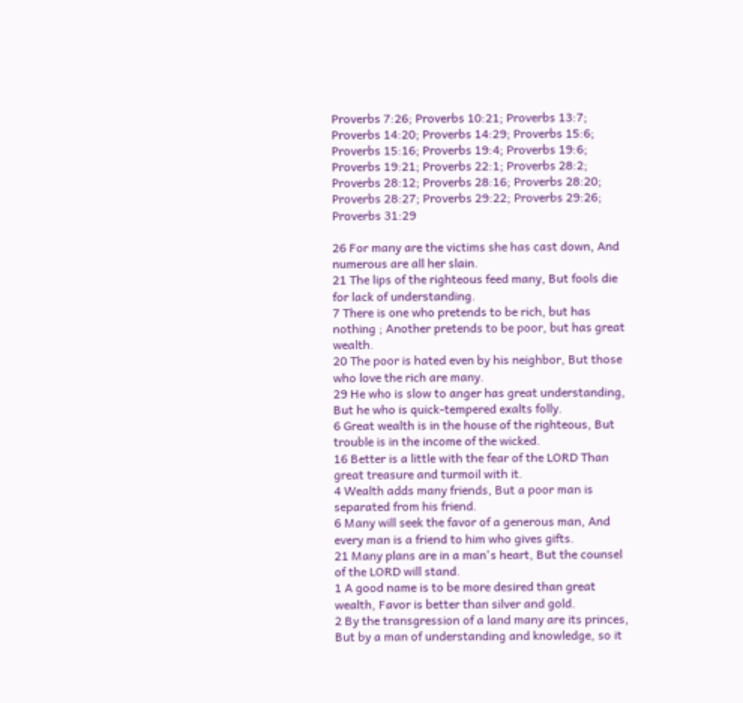Proverbs 7:26; Proverbs 10:21; Proverbs 13:7; Proverbs 14:20; Proverbs 14:29; Proverbs 15:6; Proverbs 15:16; Proverbs 19:4; Proverbs 19:6; Proverbs 19:21; Proverbs 22:1; Proverbs 28:2; Proverbs 28:12; Proverbs 28:16; Proverbs 28:20; Proverbs 28:27; Proverbs 29:22; Proverbs 29:26; Proverbs 31:29

26 For many are the victims she has cast down, And numerous are all her slain.
21 The lips of the righteous feed many, But fools die for lack of understanding.
7 There is one who pretends to be rich, but has nothing ; Another pretends to be poor, but has great wealth.
20 The poor is hated even by his neighbor, But those who love the rich are many.
29 He who is slow to anger has great understanding, But he who is quick-tempered exalts folly.
6 Great wealth is in the house of the righteous, But trouble is in the income of the wicked.
16 Better is a little with the fear of the LORD Than great treasure and turmoil with it.
4 Wealth adds many friends, But a poor man is separated from his friend.
6 Many will seek the favor of a generous man, And every man is a friend to him who gives gifts.
21 Many plans are in a man's heart, But the counsel of the LORD will stand.
1 A good name is to be more desired than great wealth, Favor is better than silver and gold.
2 By the transgression of a land many are its princes, But by a man of understanding and knowledge, so it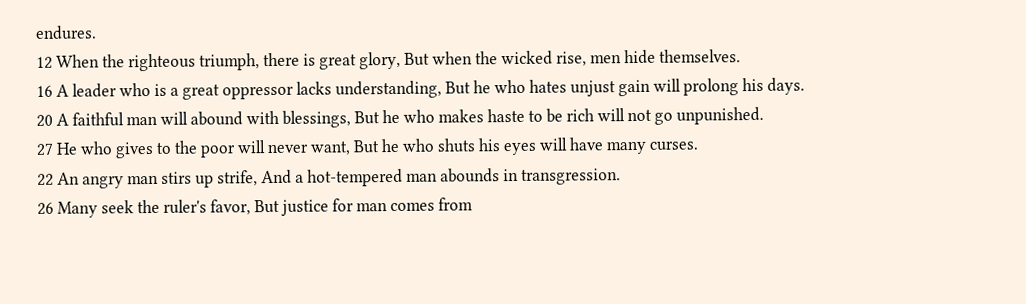endures.
12 When the righteous triumph, there is great glory, But when the wicked rise, men hide themselves.
16 A leader who is a great oppressor lacks understanding, But he who hates unjust gain will prolong his days.
20 A faithful man will abound with blessings, But he who makes haste to be rich will not go unpunished.
27 He who gives to the poor will never want, But he who shuts his eyes will have many curses.
22 An angry man stirs up strife, And a hot-tempered man abounds in transgression.
26 Many seek the ruler's favor, But justice for man comes from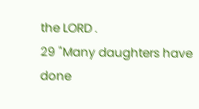the LORD .
29 "Many daughters have done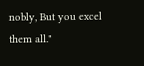nobly, But you excel them all."